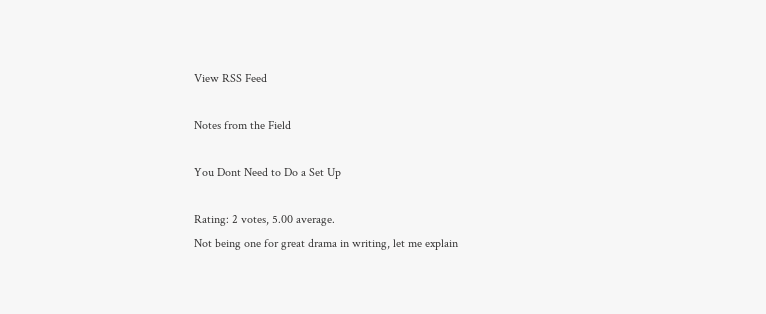View RSS Feed

Notes from the Field

You Dont Need to Do a Set Up

Rating: 2 votes, 5.00 average.
Not being one for great drama in writing, let me explain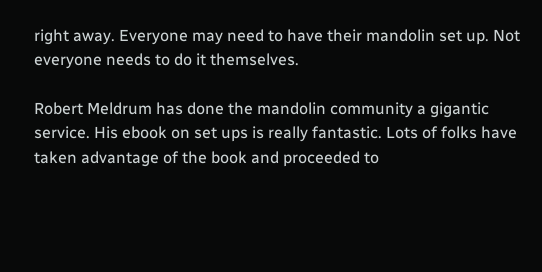right away. Everyone may need to have their mandolin set up. Not everyone needs to do it themselves.

Robert Meldrum has done the mandolin community a gigantic service. His ebook on set ups is really fantastic. Lots of folks have taken advantage of the book and proceeded to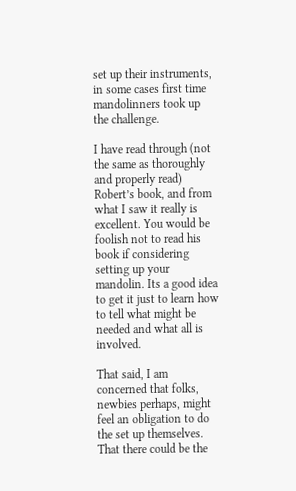set up their instruments, in some cases first time mandolinners took up the challenge.

I have read through (not the same as thoroughly and properly read) Robert’s book, and from what I saw it really is excellent. You would be foolish not to read his book if considering setting up your mandolin. Its a good idea to get it just to learn how to tell what might be needed and what all is involved.

That said, I am concerned that folks, newbies perhaps, might feel an obligation to do the set up themselves. That there could be the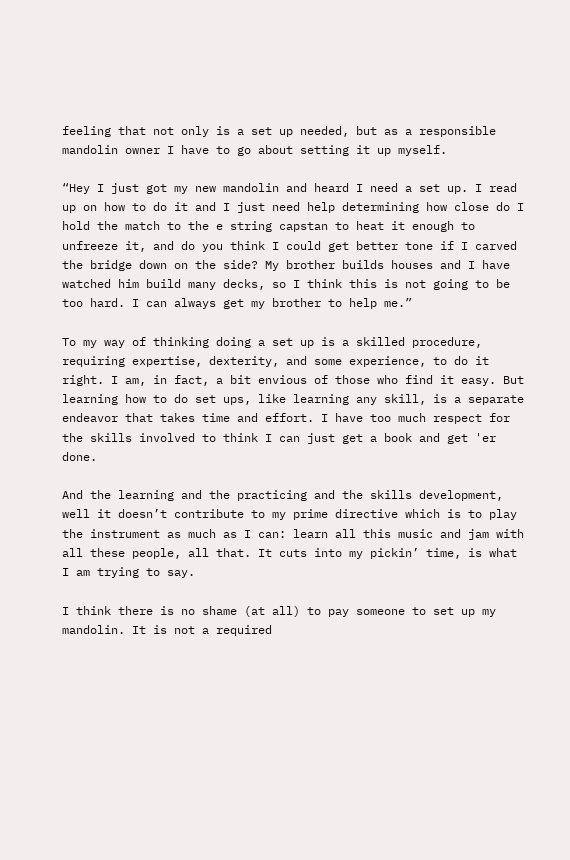feeling that not only is a set up needed, but as a responsible mandolin owner I have to go about setting it up myself.

“Hey I just got my new mandolin and heard I need a set up. I read up on how to do it and I just need help determining how close do I hold the match to the e string capstan to heat it enough to unfreeze it, and do you think I could get better tone if I carved the bridge down on the side? My brother builds houses and I have watched him build many decks, so I think this is not going to be too hard. I can always get my brother to help me.”

To my way of thinking doing a set up is a skilled procedure, requiring expertise, dexterity, and some experience, to do it right. I am, in fact, a bit envious of those who find it easy. But learning how to do set ups, like learning any skill, is a separate endeavor that takes time and effort. I have too much respect for the skills involved to think I can just get a book and get 'er done.

And the learning and the practicing and the skills development, well it doesn’t contribute to my prime directive which is to play the instrument as much as I can: learn all this music and jam with all these people, all that. It cuts into my pickin’ time, is what I am trying to say.

I think there is no shame (at all) to pay someone to set up my mandolin. It is not a required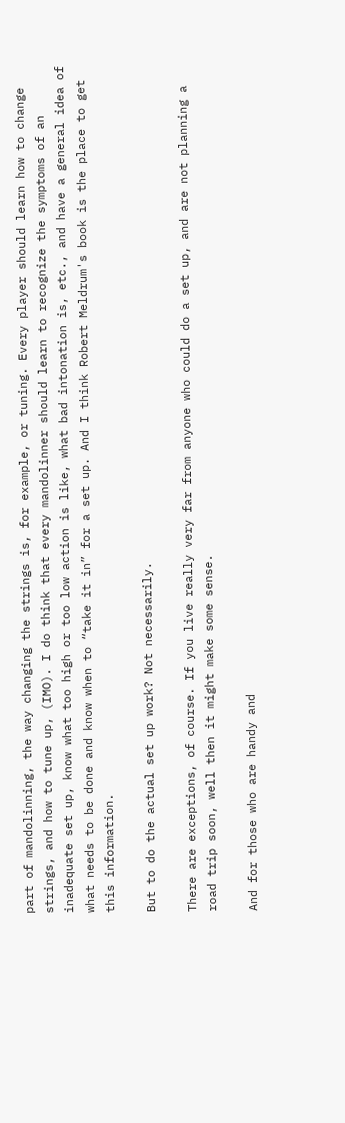part of mandolinning, the way changing the strings is, for example, or tuning. Every player should learn how to change strings, and how to tune up, (IMO). I do think that every mandolinner should learn to recognize the symptoms of an inadequate set up, know what too high or too low action is like, what bad intonation is, etc., and have a general idea of what needs to be done and know when to “take it in” for a set up. And I think Robert Meldrum's book is the place to get this information.

But to do the actual set up work? Not necessarily.

There are exceptions, of course. If you live really very far from anyone who could do a set up, and are not planning a road trip soon, well then it might make some sense.

And for those who are handy and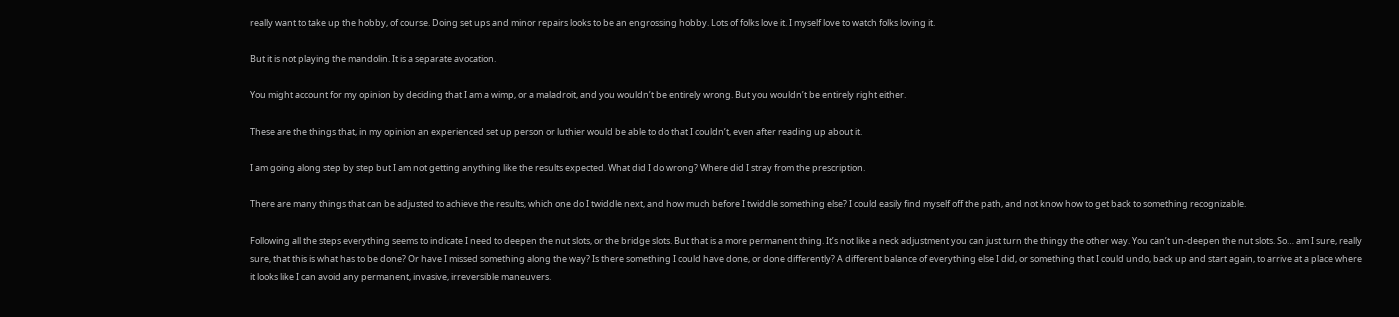really want to take up the hobby, of course. Doing set ups and minor repairs looks to be an engrossing hobby. Lots of folks love it. I myself love to watch folks loving it.

But it is not playing the mandolin. It is a separate avocation.

You might account for my opinion by deciding that I am a wimp, or a maladroit, and you wouldn’t be entirely wrong. But you wouldn’t be entirely right either.

These are the things that, in my opinion an experienced set up person or luthier would be able to do that I couldn’t, even after reading up about it.

I am going along step by step but I am not getting anything like the results expected. What did I do wrong? Where did I stray from the prescription.

There are many things that can be adjusted to achieve the results, which one do I twiddle next, and how much before I twiddle something else? I could easily find myself off the path, and not know how to get back to something recognizable.

Following all the steps everything seems to indicate I need to deepen the nut slots, or the bridge slots. But that is a more permanent thing. It’s not like a neck adjustment you can just turn the thingy the other way. You can’t un-deepen the nut slots. So… am I sure, really sure, that this is what has to be done? Or have I missed something along the way? Is there something I could have done, or done differently? A different balance of everything else I did, or something that I could undo, back up and start again, to arrive at a place where it looks like I can avoid any permanent, invasive, irreversible maneuvers.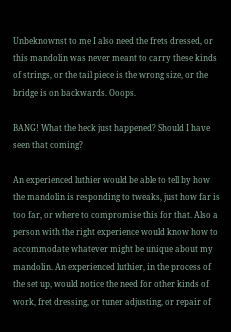Unbeknownst to me I also need the frets dressed, or this mandolin was never meant to carry these kinds of strings, or the tail piece is the wrong size, or the bridge is on backwards. Ooops.

BANG! What the heck just happened? Should I have seen that coming?

An experienced luthier would be able to tell by how the mandolin is responding to tweaks, just how far is too far, or where to compromise this for that. Also a person with the right experience would know how to accommodate whatever might be unique about my mandolin. An experienced luthier, in the process of the set up, would notice the need for other kinds of work, fret dressing, or tuner adjusting, or repair of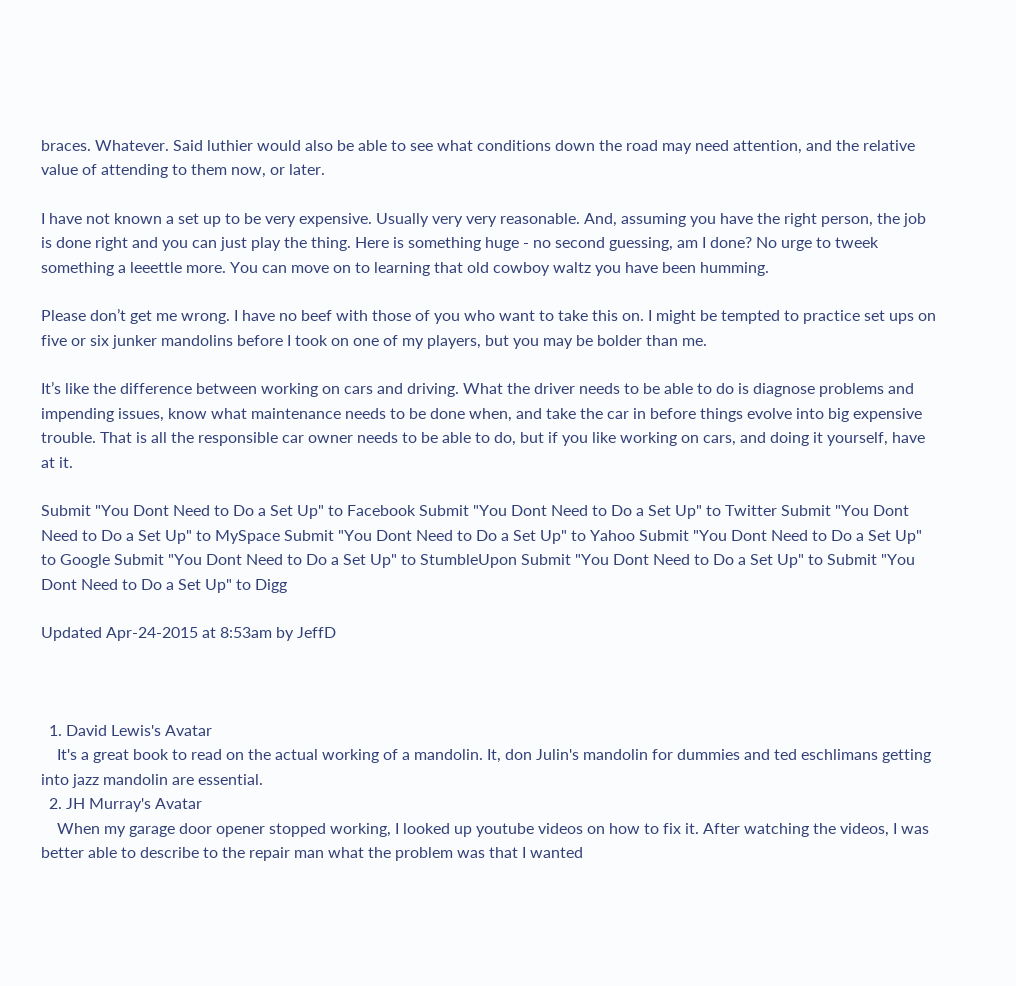braces. Whatever. Said luthier would also be able to see what conditions down the road may need attention, and the relative value of attending to them now, or later.

I have not known a set up to be very expensive. Usually very very reasonable. And, assuming you have the right person, the job is done right and you can just play the thing. Here is something huge - no second guessing, am I done? No urge to tweek something a leeettle more. You can move on to learning that old cowboy waltz you have been humming.

Please don’t get me wrong. I have no beef with those of you who want to take this on. I might be tempted to practice set ups on five or six junker mandolins before I took on one of my players, but you may be bolder than me.

It’s like the difference between working on cars and driving. What the driver needs to be able to do is diagnose problems and impending issues, know what maintenance needs to be done when, and take the car in before things evolve into big expensive trouble. That is all the responsible car owner needs to be able to do, but if you like working on cars, and doing it yourself, have at it.

Submit "You Dont Need to Do a Set Up" to Facebook Submit "You Dont Need to Do a Set Up" to Twitter Submit "You Dont Need to Do a Set Up" to MySpace Submit "You Dont Need to Do a Set Up" to Yahoo Submit "You Dont Need to Do a Set Up" to Google Submit "You Dont Need to Do a Set Up" to StumbleUpon Submit "You Dont Need to Do a Set Up" to Submit "You Dont Need to Do a Set Up" to Digg

Updated Apr-24-2015 at 8:53am by JeffD



  1. David Lewis's Avatar
    It's a great book to read on the actual working of a mandolin. It, don Julin's mandolin for dummies and ted eschlimans getting into jazz mandolin are essential.
  2. JH Murray's Avatar
    When my garage door opener stopped working, I looked up youtube videos on how to fix it. After watching the videos, I was better able to describe to the repair man what the problem was that I wanted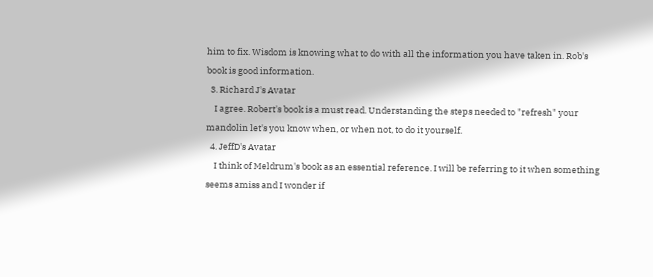him to fix. Wisdom is knowing what to do with all the information you have taken in. Rob's book is good information.
  3. Richard J's Avatar
    I agree. Robert's book is a must read. Understanding the steps needed to "refresh" your mandolin let's you know when, or when not, to do it yourself.
  4. JeffD's Avatar
    I think of Meldrum's book as an essential reference. I will be referring to it when something seems amiss and I wonder if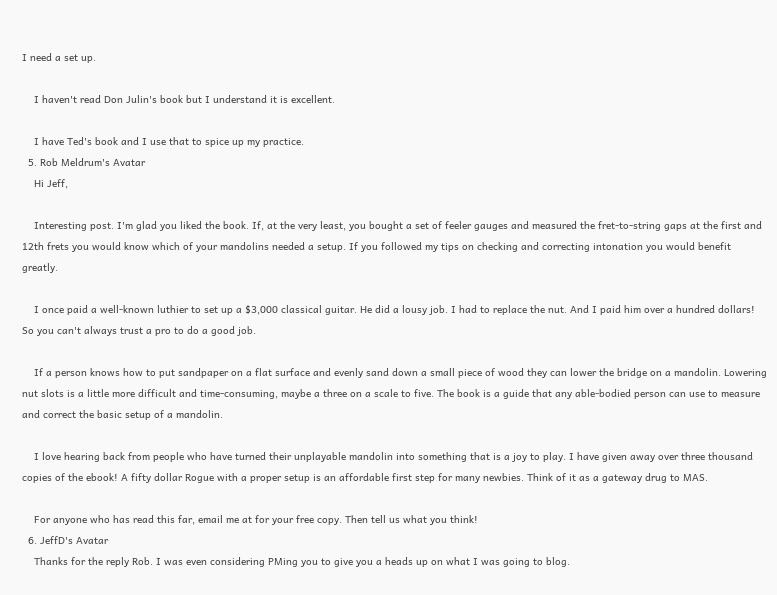I need a set up.

    I haven't read Don Julin's book but I understand it is excellent.

    I have Ted's book and I use that to spice up my practice.
  5. Rob Meldrum's Avatar
    Hi Jeff,

    Interesting post. I'm glad you liked the book. If, at the very least, you bought a set of feeler gauges and measured the fret-to-string gaps at the first and 12th frets you would know which of your mandolins needed a setup. If you followed my tips on checking and correcting intonation you would benefit greatly.

    I once paid a well-known luthier to set up a $3,000 classical guitar. He did a lousy job. I had to replace the nut. And I paid him over a hundred dollars! So you can't always trust a pro to do a good job.

    If a person knows how to put sandpaper on a flat surface and evenly sand down a small piece of wood they can lower the bridge on a mandolin. Lowering nut slots is a little more difficult and time-consuming, maybe a three on a scale to five. The book is a guide that any able-bodied person can use to measure and correct the basic setup of a mandolin.

    I love hearing back from people who have turned their unplayable mandolin into something that is a joy to play. I have given away over three thousand copies of the ebook! A fifty dollar Rogue with a proper setup is an affordable first step for many newbies. Think of it as a gateway drug to MAS.

    For anyone who has read this far, email me at for your free copy. Then tell us what you think!
  6. JeffD's Avatar
    Thanks for the reply Rob. I was even considering PMing you to give you a heads up on what I was going to blog.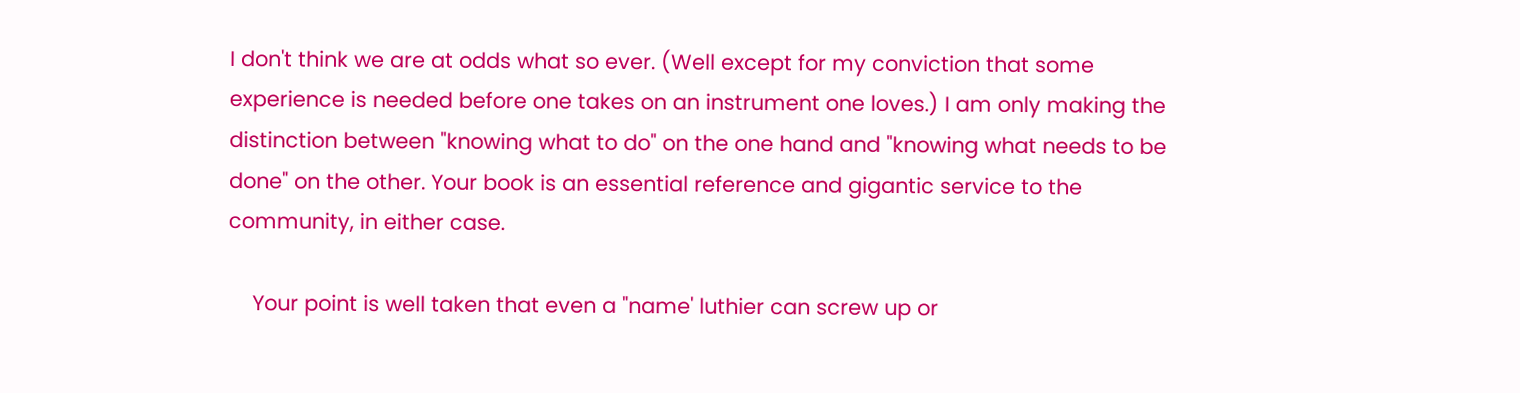I don't think we are at odds what so ever. (Well except for my conviction that some experience is needed before one takes on an instrument one loves.) I am only making the distinction between "knowing what to do" on the one hand and "knowing what needs to be done" on the other. Your book is an essential reference and gigantic service to the community, in either case.

    Your point is well taken that even a "name' luthier can screw up or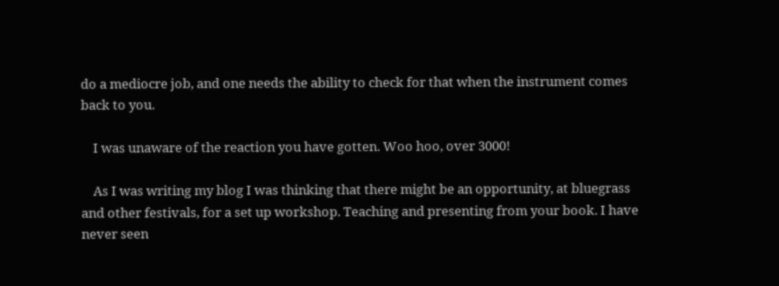do a mediocre job, and one needs the ability to check for that when the instrument comes back to you.

    I was unaware of the reaction you have gotten. Woo hoo, over 3000!

    As I was writing my blog I was thinking that there might be an opportunity, at bluegrass and other festivals, for a set up workshop. Teaching and presenting from your book. I have never seen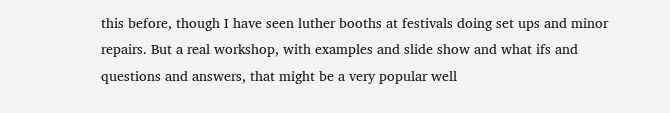this before, though I have seen luther booths at festivals doing set ups and minor repairs. But a real workshop, with examples and slide show and what ifs and questions and answers, that might be a very popular well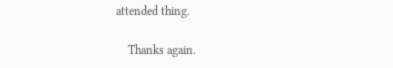attended thing.

    Thanks again.